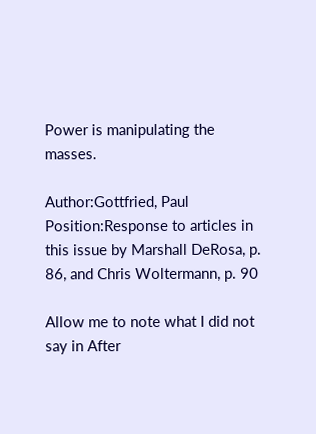Power is manipulating the masses.

Author:Gottfried, Paul
Position:Response to articles in this issue by Marshall DeRosa, p. 86, and Chris Woltermann, p. 90

Allow me to note what I did not say in After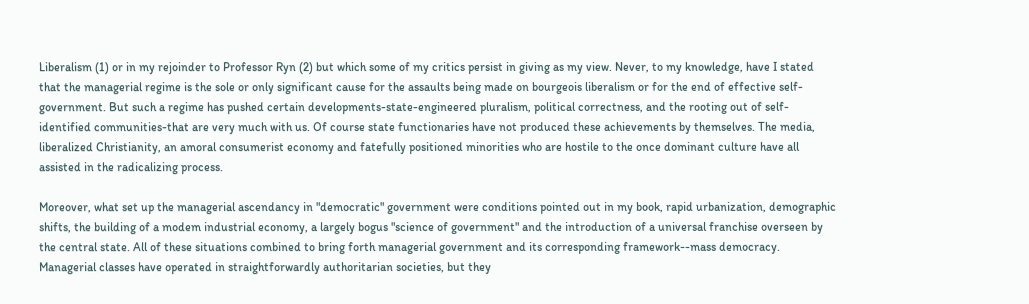Liberalism (1) or in my rejoinder to Professor Ryn (2) but which some of my critics persist in giving as my view. Never, to my knowledge, have I stated that the managerial regime is the sole or only significant cause for the assaults being made on bourgeois liberalism or for the end of effective self-government. But such a regime has pushed certain developments-state-engineered pluralism, political correctness, and the rooting out of self-identified communities-that are very much with us. Of course state functionaries have not produced these achievements by themselves. The media, liberalized Christianity, an amoral consumerist economy and fatefully positioned minorities who are hostile to the once dominant culture have all assisted in the radicalizing process.

Moreover, what set up the managerial ascendancy in "democratic" government were conditions pointed out in my book, rapid urbanization, demographic shifts, the building of a modem industrial economy, a largely bogus "science of government" and the introduction of a universal franchise overseen by the central state. All of these situations combined to bring forth managerial government and its corresponding framework--mass democracy. Managerial classes have operated in straightforwardly authoritarian societies, but they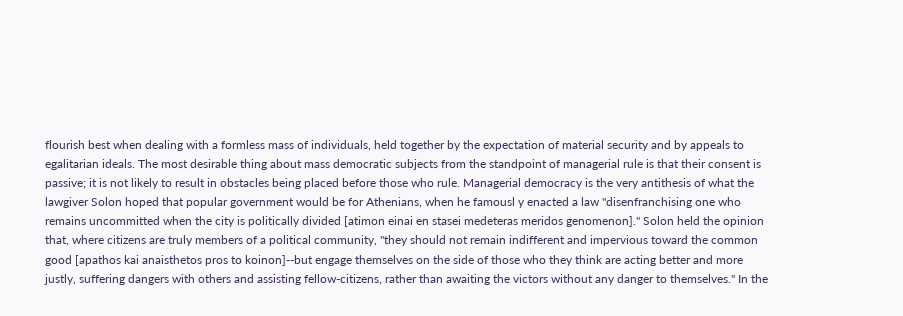flourish best when dealing with a formless mass of individuals, held together by the expectation of material security and by appeals to egalitarian ideals. The most desirable thing about mass democratic subjects from the standpoint of managerial rule is that their consent is passive; it is not likely to result in obstacles being placed before those who rule. Managerial democracy is the very antithesis of what the lawgiver Solon hoped that popular government would be for Athenians, when he famousl y enacted a law "disenfranchising one who remains uncommitted when the city is politically divided [atimon einai en stasei medeteras meridos genomenon]." Solon held the opinion that, where citizens are truly members of a political community, "they should not remain indifferent and impervious toward the common good [apathos kai anaisthetos pros to koinon]--but engage themselves on the side of those who they think are acting better and more justly, suffering dangers with others and assisting fellow-citizens, rather than awaiting the victors without any danger to themselves." In the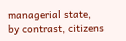managerial state, by contrast, citizens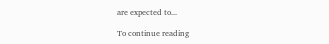are expected to...

To continue reading